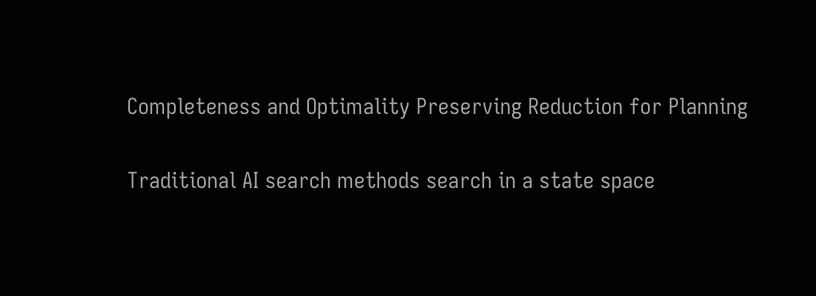Completeness and Optimality Preserving Reduction for Planning

Traditional AI search methods search in a state space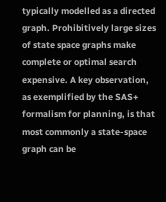typically modelled as a directed graph. Prohibitively large sizes of state space graphs make complete or optimal search expensive. A key observation, as exemplified by the SAS+ formalism for planning, is that most commonly a state-space graph can be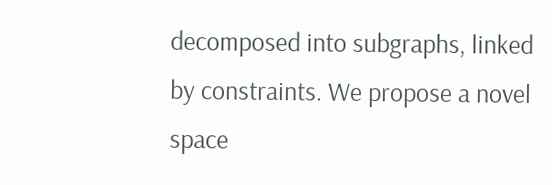decomposed into subgraphs, linked by constraints. We propose a novel space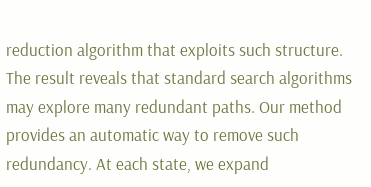reduction algorithm that exploits such structure. The result reveals that standard search algorithms may explore many redundant paths. Our method provides an automatic way to remove such redundancy. At each state, we expand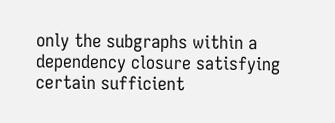only the subgraphs within a dependency closure satisfying certain sufficient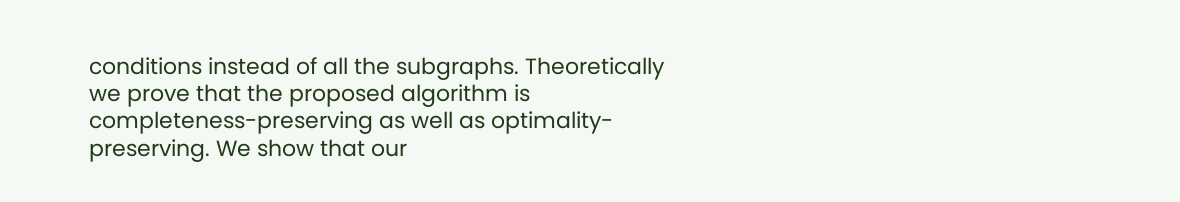conditions instead of all the subgraphs. Theoretically we prove that the proposed algorithm is completeness-preserving as well as optimality-preserving. We show that our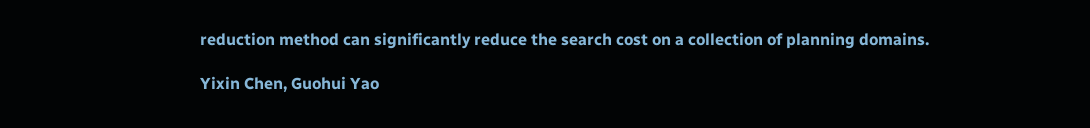reduction method can significantly reduce the search cost on a collection of planning domains.

Yixin Chen, Guohui Yao